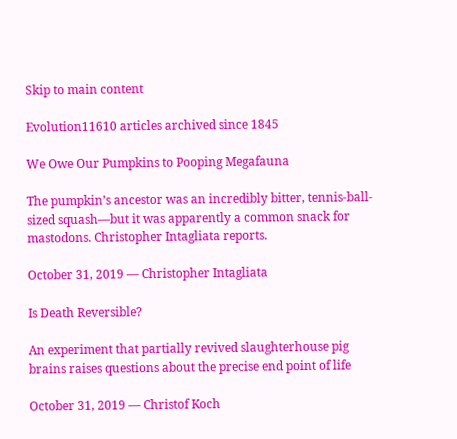Skip to main content

Evolution11610 articles archived since 1845

We Owe Our Pumpkins to Pooping Megafauna

The pumpkin’s ancestor was an incredibly bitter, tennis-ball-sized squash—but it was apparently a common snack for mastodons. Christopher Intagliata reports.

October 31, 2019 — Christopher Intagliata

Is Death Reversible?

An experiment that partially revived slaughterhouse pig brains raises questions about the precise end point of life

October 31, 2019 — Christof Koch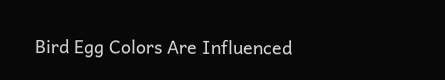Bird Egg Colors Are Influenced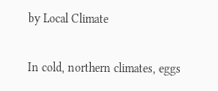by Local Climate

In cold, northern climates, eggs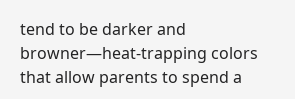tend to be darker and browner—heat-trapping colors that allow parents to spend a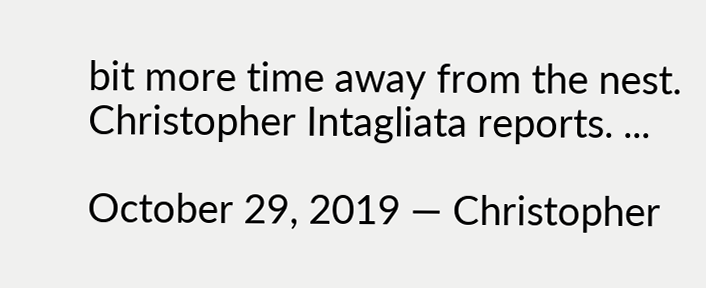bit more time away from the nest. Christopher Intagliata reports. ...

October 29, 2019 — Christopher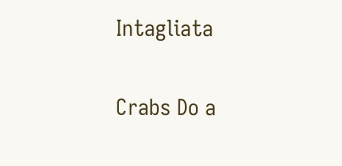Intagliata

Crabs Do a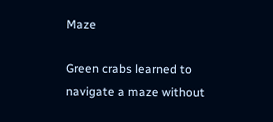Maze

Green crabs learned to navigate a maze without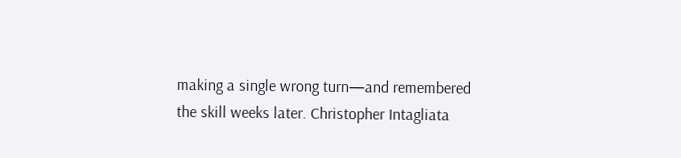making a single wrong turn—and remembered the skill weeks later. Christopher Intagliata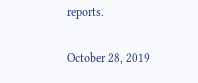reports.

October 28, 2019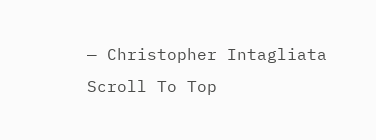— Christopher Intagliata
Scroll To Top